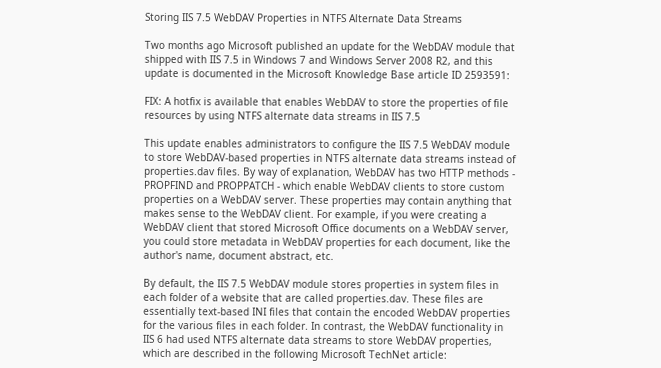Storing IIS 7.5 WebDAV Properties in NTFS Alternate Data Streams

Two months ago Microsoft published an update for the WebDAV module that shipped with IIS 7.5 in Windows 7 and Windows Server 2008 R2, and this update is documented in the Microsoft Knowledge Base article ID 2593591:

FIX: A hotfix is available that enables WebDAV to store the properties of file resources by using NTFS alternate data streams in IIS 7.5

This update enables administrators to configure the IIS 7.5 WebDAV module to store WebDAV-based properties in NTFS alternate data streams instead of properties.dav files. By way of explanation, WebDAV has two HTTP methods - PROPFIND and PROPPATCH - which enable WebDAV clients to store custom properties on a WebDAV server. These properties may contain anything that makes sense to the WebDAV client. For example, if you were creating a WebDAV client that stored Microsoft Office documents on a WebDAV server, you could store metadata in WebDAV properties for each document, like the author's name, document abstract, etc.

By default, the IIS 7.5 WebDAV module stores properties in system files in each folder of a website that are called properties.dav. These files are essentially text-based INI files that contain the encoded WebDAV properties for the various files in each folder. In contrast, the WebDAV functionality in IIS 6 had used NTFS alternate data streams to store WebDAV properties, which are described in the following Microsoft TechNet article: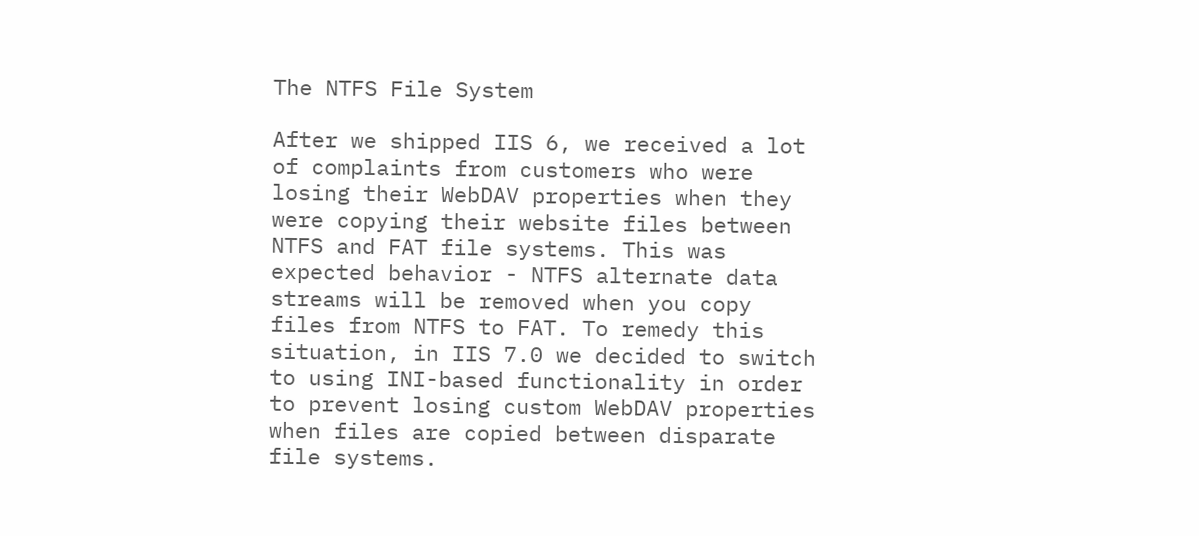The NTFS File System

After we shipped IIS 6, we received a lot of complaints from customers who were losing their WebDAV properties when they were copying their website files between NTFS and FAT file systems. This was expected behavior - NTFS alternate data streams will be removed when you copy files from NTFS to FAT. To remedy this situation, in IIS 7.0 we decided to switch to using INI-based functionality in order to prevent losing custom WebDAV properties when files are copied between disparate file systems.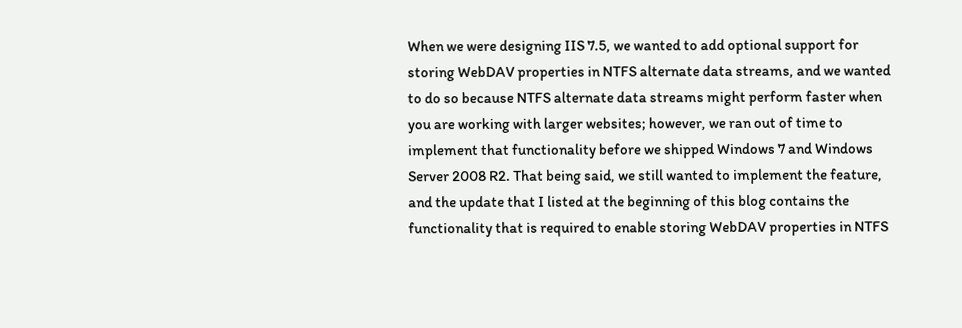When we were designing IIS 7.5, we wanted to add optional support for storing WebDAV properties in NTFS alternate data streams, and we wanted to do so because NTFS alternate data streams might perform faster when you are working with larger websites; however, we ran out of time to implement that functionality before we shipped Windows 7 and Windows Server 2008 R2. That being said, we still wanted to implement the feature, and the update that I listed at the beginning of this blog contains the functionality that is required to enable storing WebDAV properties in NTFS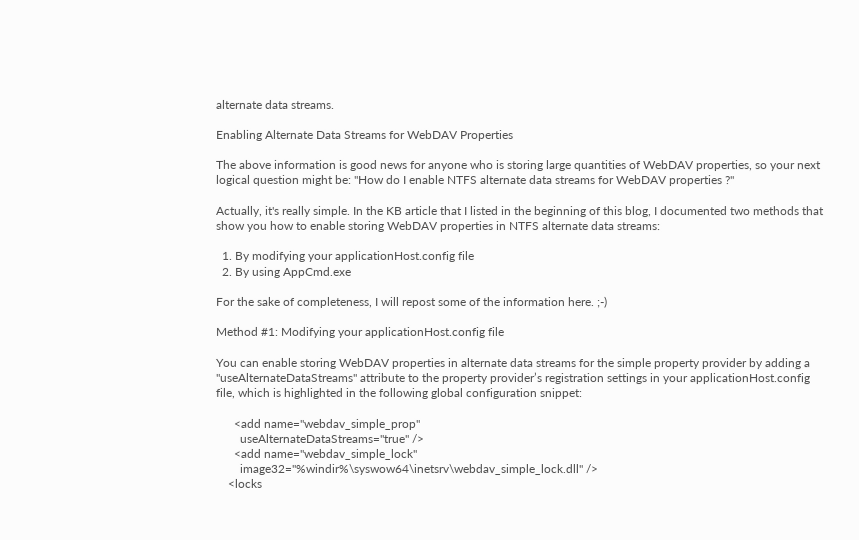alternate data streams.

Enabling Alternate Data Streams for WebDAV Properties

The above information is good news for anyone who is storing large quantities of WebDAV properties, so your next logical question might be: "How do I enable NTFS alternate data streams for WebDAV properties ?"

Actually, it's really simple. In the KB article that I listed in the beginning of this blog, I documented two methods that show you how to enable storing WebDAV properties in NTFS alternate data streams:

  1. By modifying your applicationHost.config file
  2. By using AppCmd.exe

For the sake of completeness, I will repost some of the information here. ;-)

Method #1: Modifying your applicationHost.config file

You can enable storing WebDAV properties in alternate data streams for the simple property provider by adding a "useAlternateDataStreams" attribute to the property provider’s registration settings in your applicationHost.config file, which is highlighted in the following global configuration snippet:

      <add name="webdav_simple_prop"
        useAlternateDataStreams="true" />
      <add name="webdav_simple_lock"
        image32="%windir%\syswow64\inetsrv\webdav_simple_lock.dll" />
    <locks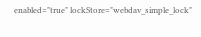enabled="true" lockStore="webdav_simple_lock"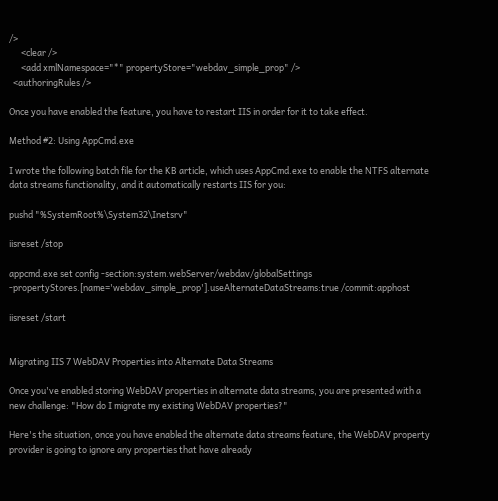/>
      <clear />
      <add xmlNamespace="*" propertyStore="webdav_simple_prop" />
  <authoringRules />

Once you have enabled the feature, you have to restart IIS in order for it to take effect.

Method #2: Using AppCmd.exe

I wrote the following batch file for the KB article, which uses AppCmd.exe to enable the NTFS alternate data streams functionality, and it automatically restarts IIS for you:

pushd "%SystemRoot%\System32\Inetsrv"

iisreset /stop

appcmd.exe set config -section:system.webServer/webdav/globalSettings -propertyStores.[name='webdav_simple_prop'].useAlternateDataStreams:true /commit:apphost

iisreset /start


Migrating IIS 7 WebDAV Properties into Alternate Data Streams

Once you've enabled storing WebDAV properties in alternate data streams, you are presented with a new challenge: "How do I migrate my existing WebDAV properties?"

Here's the situation, once you have enabled the alternate data streams feature, the WebDAV property provider is going to ignore any properties that have already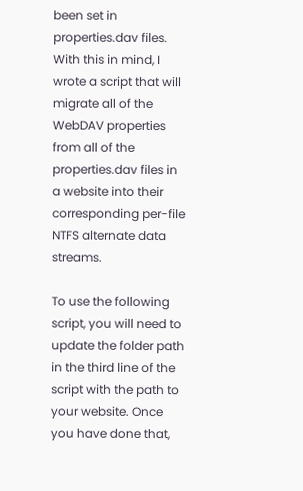been set in properties.dav files. With this in mind, I wrote a script that will migrate all of the WebDAV properties from all of the properties.dav files in a website into their corresponding per-file NTFS alternate data streams.

To use the following script, you will need to update the folder path in the third line of the script with the path to your website. Once you have done that,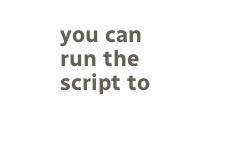you can run the script to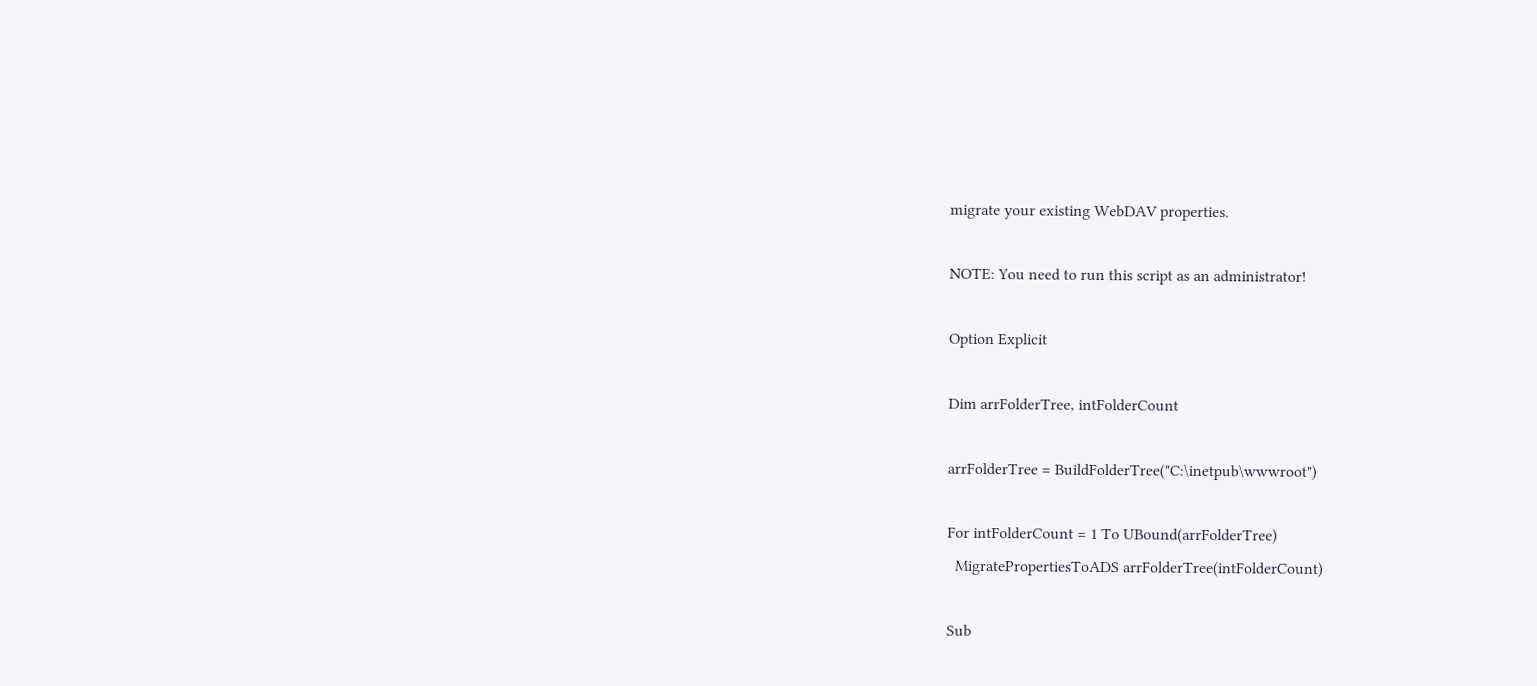migrate your existing WebDAV properties.

NOTE: You need to run this script as an administrator!

Option Explicit

Dim arrFolderTree, intFolderCount

arrFolderTree = BuildFolderTree("C:\inetpub\wwwroot")

For intFolderCount = 1 To UBound(arrFolderTree)
  MigratePropertiesToADS arrFolderTree(intFolderCount)

Sub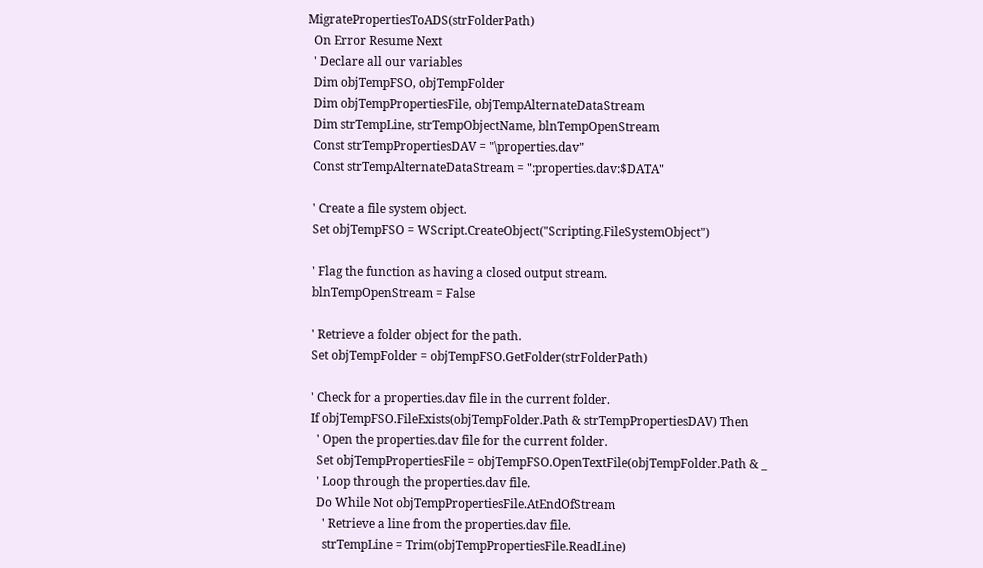MigratePropertiesToADS(strFolderPath)
  On Error Resume Next
  ' Declare all our variables
  Dim objTempFSO, objTempFolder
  Dim objTempPropertiesFile, objTempAlternateDataStream
  Dim strTempLine, strTempObjectName, blnTempOpenStream
  Const strTempPropertiesDAV = "\properties.dav"
  Const strTempAlternateDataStream = ":properties.dav:$DATA"

  ' Create a file system object.
  Set objTempFSO = WScript.CreateObject("Scripting.FileSystemObject")

  ' Flag the function as having a closed output stream.
  blnTempOpenStream = False

  ' Retrieve a folder object for the path.
  Set objTempFolder = objTempFSO.GetFolder(strFolderPath)

  ' Check for a properties.dav file in the current folder.
  If objTempFSO.FileExists(objTempFolder.Path & strTempPropertiesDAV) Then
    ' Open the properties.dav file for the current folder.
    Set objTempPropertiesFile = objTempFSO.OpenTextFile(objTempFolder.Path & _
    ' Loop through the properties.dav file.
    Do While Not objTempPropertiesFile.AtEndOfStream
      ' Retrieve a line from the properties.dav file.
      strTempLine = Trim(objTempPropertiesFile.ReadLine)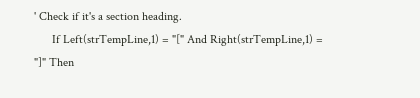' Check if it's a section heading.
      If Left(strTempLine,1) = "[" And Right(strTempLine,1) = "]" Then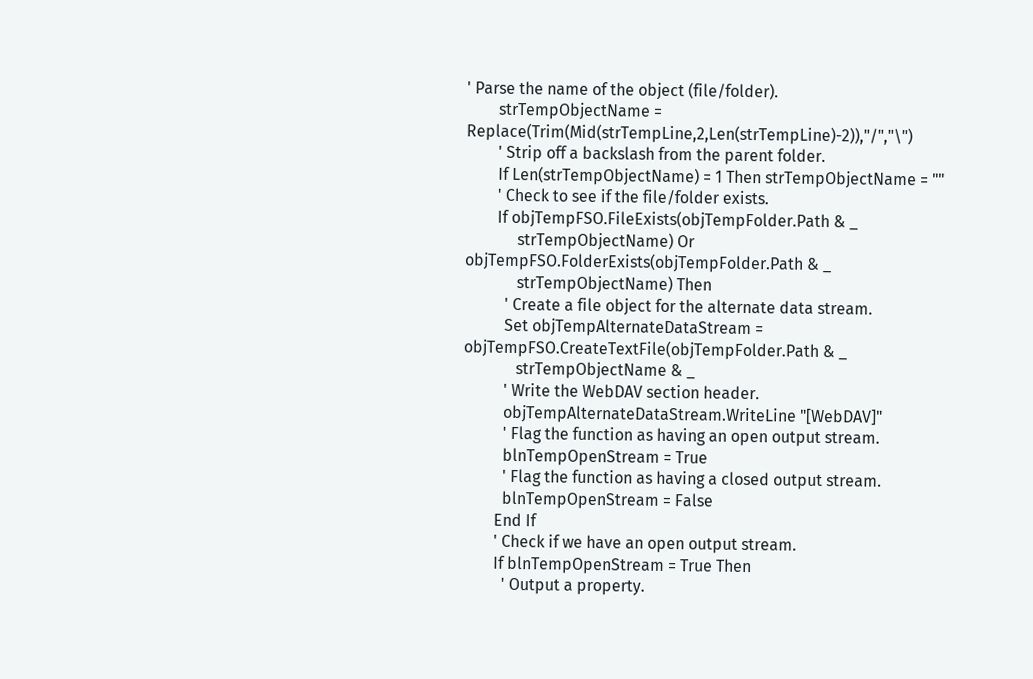' Parse the name of the object (file/folder).
        strTempObjectName = Replace(Trim(Mid(strTempLine,2,Len(strTempLine)-2)),"/","\")
        ' Strip off a backslash from the parent folder.
        If Len(strTempObjectName) = 1 Then strTempObjectName = ""
        ' Check to see if the file/folder exists.
        If objTempFSO.FileExists(objTempFolder.Path & _
             strTempObjectName) Or objTempFSO.FolderExists(objTempFolder.Path & _
             strTempObjectName) Then
          ' Create a file object for the alternate data stream.
          Set objTempAlternateDataStream = objTempFSO.CreateTextFile(objTempFolder.Path & _
             strTempObjectName & _
          ' Write the WebDAV section header.
          objTempAlternateDataStream.WriteLine "[WebDAV]"
          ' Flag the function as having an open output stream.
          blnTempOpenStream = True
          ' Flag the function as having a closed output stream.
          blnTempOpenStream = False
        End If
        ' Check if we have an open output stream.
        If blnTempOpenStream = True Then
          ' Output a property.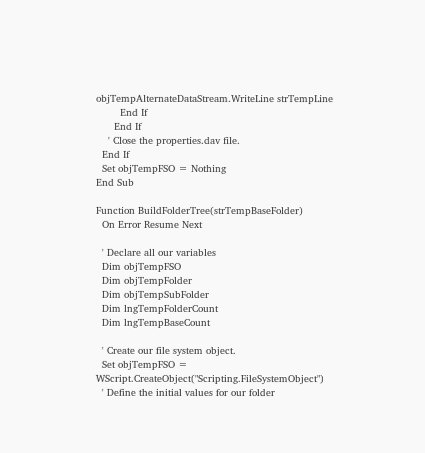objTempAlternateDataStream.WriteLine strTempLine
        End If
      End If
    ' Close the properties.dav file.
  End If
  Set objTempFSO = Nothing
End Sub

Function BuildFolderTree(strTempBaseFolder)
  On Error Resume Next

  ' Declare all our variables
  Dim objTempFSO
  Dim objTempFolder
  Dim objTempSubFolder
  Dim lngTempFolderCount
  Dim lngTempBaseCount

  ' Create our file system object.
  Set objTempFSO = WScript.CreateObject("Scripting.FileSystemObject")
  ' Define the initial values for our folder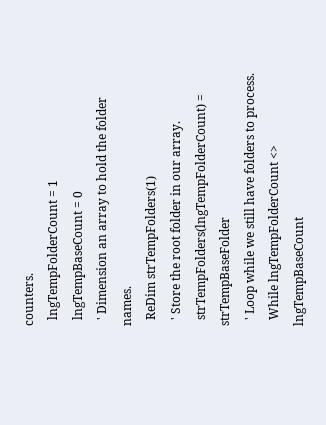counters.
  lngTempFolderCount = 1
  lngTempBaseCount = 0
  ' Dimension an array to hold the folder names.
  ReDim strTempFolders(1)
  ' Store the root folder in our array.
  strTempFolders(lngTempFolderCount) = strTempBaseFolder
  ' Loop while we still have folders to process.
  While lngTempFolderCount <> lngTempBaseCount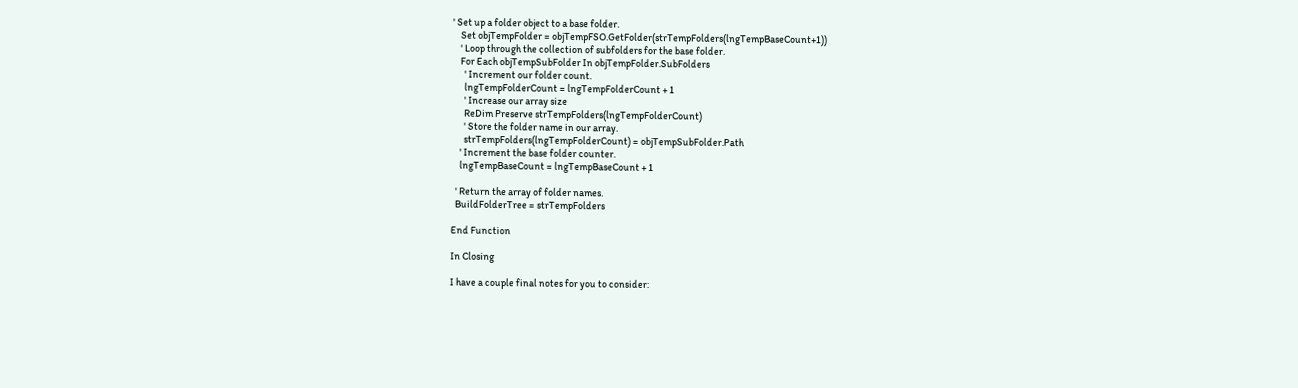' Set up a folder object to a base folder.
    Set objTempFolder = objTempFSO.GetFolder(strTempFolders(lngTempBaseCount+1))
    ' Loop through the collection of subfolders for the base folder.
    For Each objTempSubFolder In objTempFolder.SubFolders
      ' Increment our folder count.
      lngTempFolderCount = lngTempFolderCount + 1
      ' Increase our array size
      ReDim Preserve strTempFolders(lngTempFolderCount)
      ' Store the folder name in our array.
      strTempFolders(lngTempFolderCount) = objTempSubFolder.Path
    ' Increment the base folder counter.
    lngTempBaseCount = lngTempBaseCount + 1

  ' Return the array of folder names.
  BuildFolderTree = strTempFolders

End Function

In Closing

I have a couple final notes for you to consider: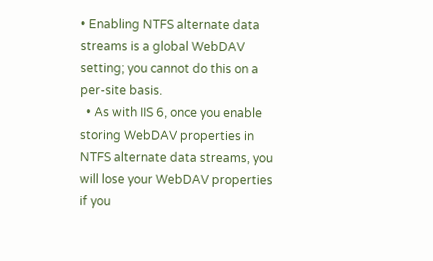• Enabling NTFS alternate data streams is a global WebDAV setting; you cannot do this on a per-site basis.
  • As with IIS 6, once you enable storing WebDAV properties in NTFS alternate data streams, you will lose your WebDAV properties if you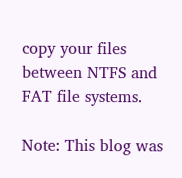copy your files between NTFS and FAT file systems.

Note: This blog was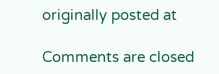originally posted at

Comments are closed